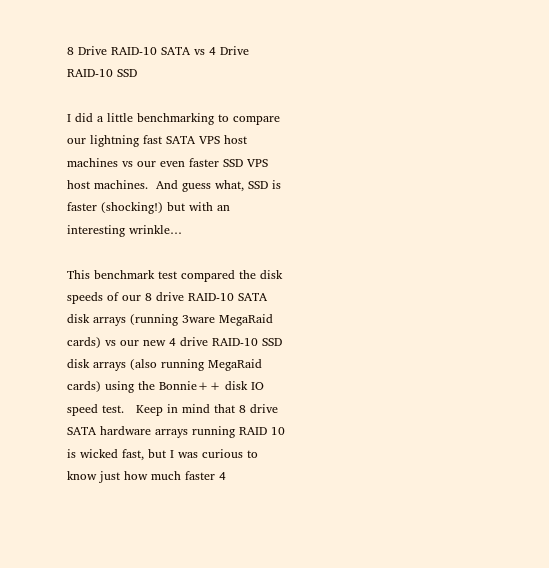8 Drive RAID-10 SATA vs 4 Drive RAID-10 SSD

I did a little benchmarking to compare our lightning fast SATA VPS host machines vs our even faster SSD VPS host machines.  And guess what, SSD is faster (shocking!) but with an interesting wrinkle…

This benchmark test compared the disk speeds of our 8 drive RAID-10 SATA disk arrays (running 3ware MegaRaid cards) vs our new 4 drive RAID-10 SSD disk arrays (also running MegaRaid cards) using the Bonnie++ disk IO speed test.   Keep in mind that 8 drive SATA hardware arrays running RAID 10 is wicked fast, but I was curious to know just how much faster 4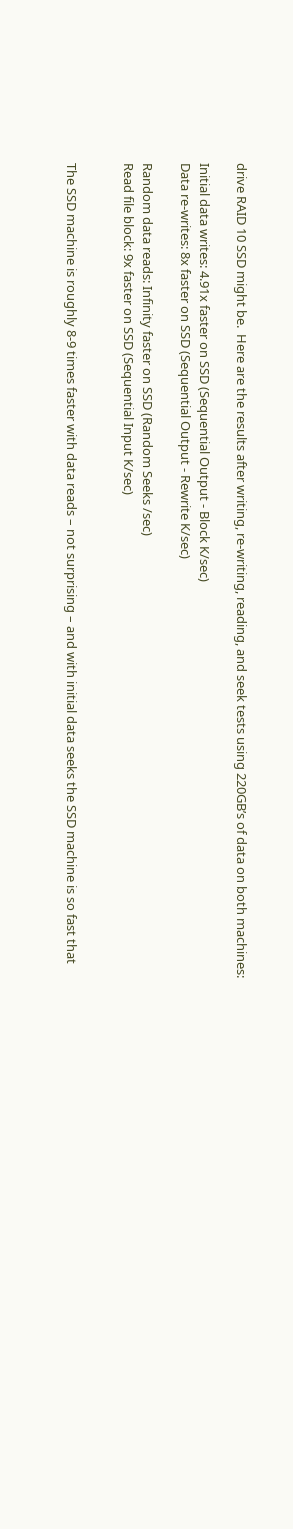drive RAID 10 SSD might be.  Here are the results after writing, re-writing, reading, and seek tests using 220GB’s of data on both machines:

Initial data writes: 4.91x faster on SSD (Sequential Output - Block K/sec)
Data re-writes: 8x faster on SSD (Sequential Output - Rewrite K/sec)

Random data reads: Infinity faster on SSD (Random Seeks /sec)
Read file block: 9x faster on SSD (Sequential Input K/sec)


The SSD machine is roughly 8-9 times faster with data reads – not surprising – and with initial data seeks the SSD machine is so fast that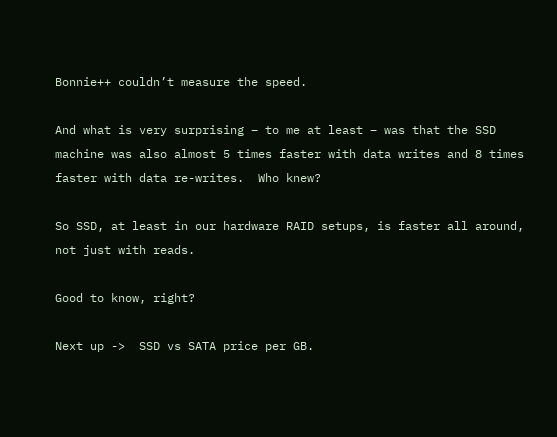Bonnie++ couldn’t measure the speed.

And what is very surprising – to me at least – was that the SSD machine was also almost 5 times faster with data writes and 8 times faster with data re-writes.  Who knew?

So SSD, at least in our hardware RAID setups, is faster all around, not just with reads.

Good to know, right?

Next up ->  SSD vs SATA price per GB.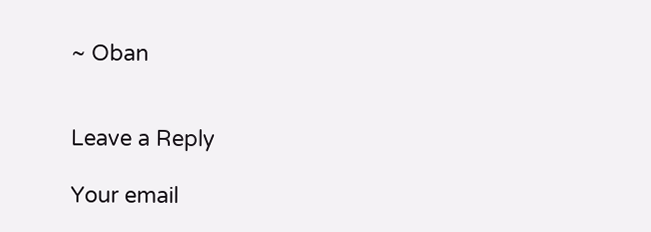~ Oban


Leave a Reply

Your email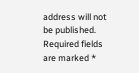address will not be published. Required fields are marked *